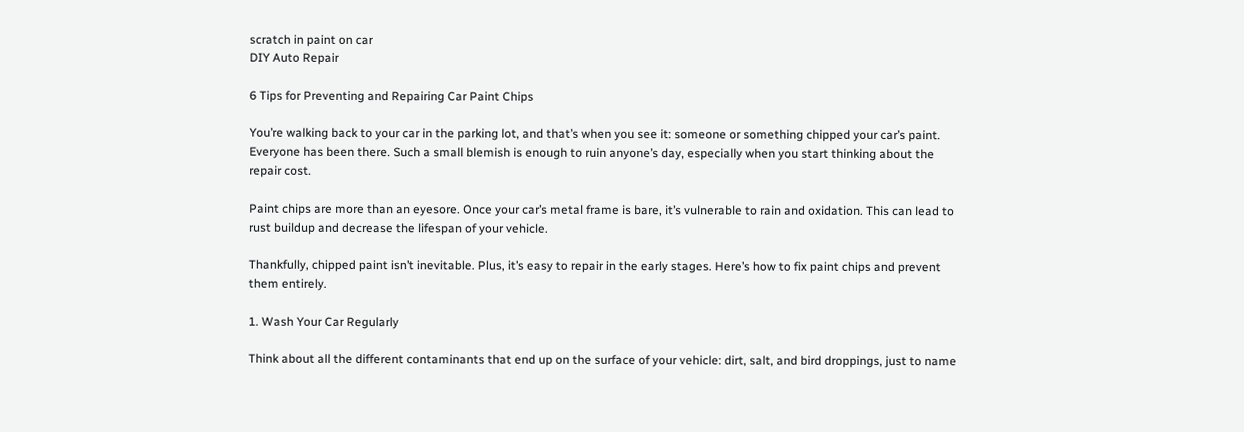scratch in paint on car
DIY Auto Repair

6 Tips for Preventing and Repairing Car Paint Chips

You’re walking back to your car in the parking lot, and that’s when you see it: someone or something chipped your car’s paint. Everyone has been there. Such a small blemish is enough to ruin anyone’s day, especially when you start thinking about the repair cost.

Paint chips are more than an eyesore. Once your car’s metal frame is bare, it’s vulnerable to rain and oxidation. This can lead to rust buildup and decrease the lifespan of your vehicle.

Thankfully, chipped paint isn’t inevitable. Plus, it’s easy to repair in the early stages. Here’s how to fix paint chips and prevent them entirely.

1. Wash Your Car Regularly

Think about all the different contaminants that end up on the surface of your vehicle: dirt, salt, and bird droppings, just to name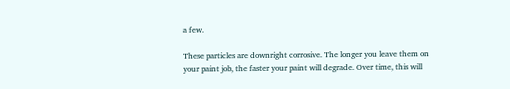a few.

These particles are downright corrosive. The longer you leave them on your paint job, the faster your paint will degrade. Over time, this will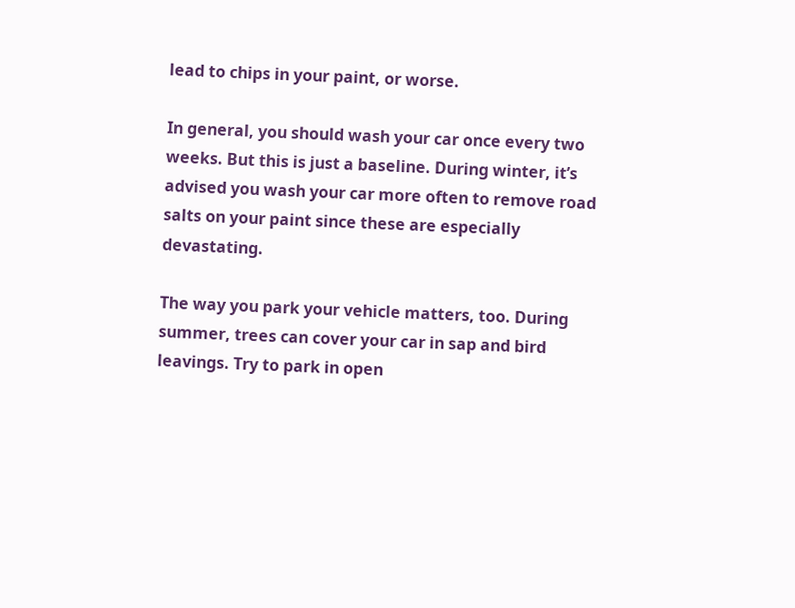lead to chips in your paint, or worse.

In general, you should wash your car once every two weeks. But this is just a baseline. During winter, it’s advised you wash your car more often to remove road salts on your paint since these are especially devastating.

The way you park your vehicle matters, too. During summer, trees can cover your car in sap and bird leavings. Try to park in open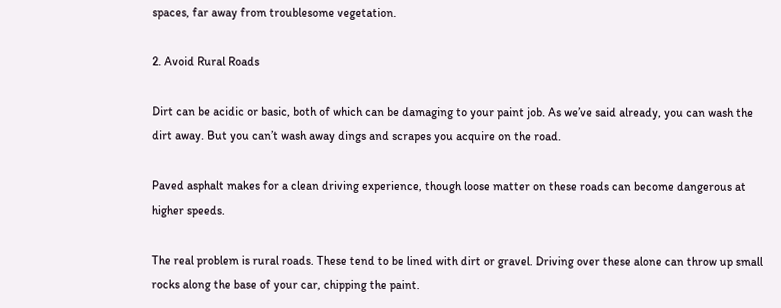spaces, far away from troublesome vegetation.

2. Avoid Rural Roads

Dirt can be acidic or basic, both of which can be damaging to your paint job. As we’ve said already, you can wash the dirt away. But you can’t wash away dings and scrapes you acquire on the road.

Paved asphalt makes for a clean driving experience, though loose matter on these roads can become dangerous at higher speeds.

The real problem is rural roads. These tend to be lined with dirt or gravel. Driving over these alone can throw up small rocks along the base of your car, chipping the paint.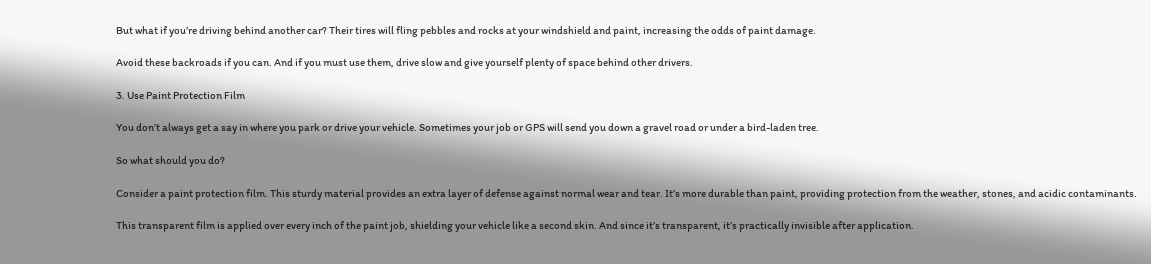But what if you’re driving behind another car? Their tires will fling pebbles and rocks at your windshield and paint, increasing the odds of paint damage.

Avoid these backroads if you can. And if you must use them, drive slow and give yourself plenty of space behind other drivers.

3. Use Paint Protection Film

You don’t always get a say in where you park or drive your vehicle. Sometimes your job or GPS will send you down a gravel road or under a bird-laden tree.

So what should you do?

Consider a paint protection film. This sturdy material provides an extra layer of defense against normal wear and tear. It’s more durable than paint, providing protection from the weather, stones, and acidic contaminants.

This transparent film is applied over every inch of the paint job, shielding your vehicle like a second skin. And since it’s transparent, it’s practically invisible after application.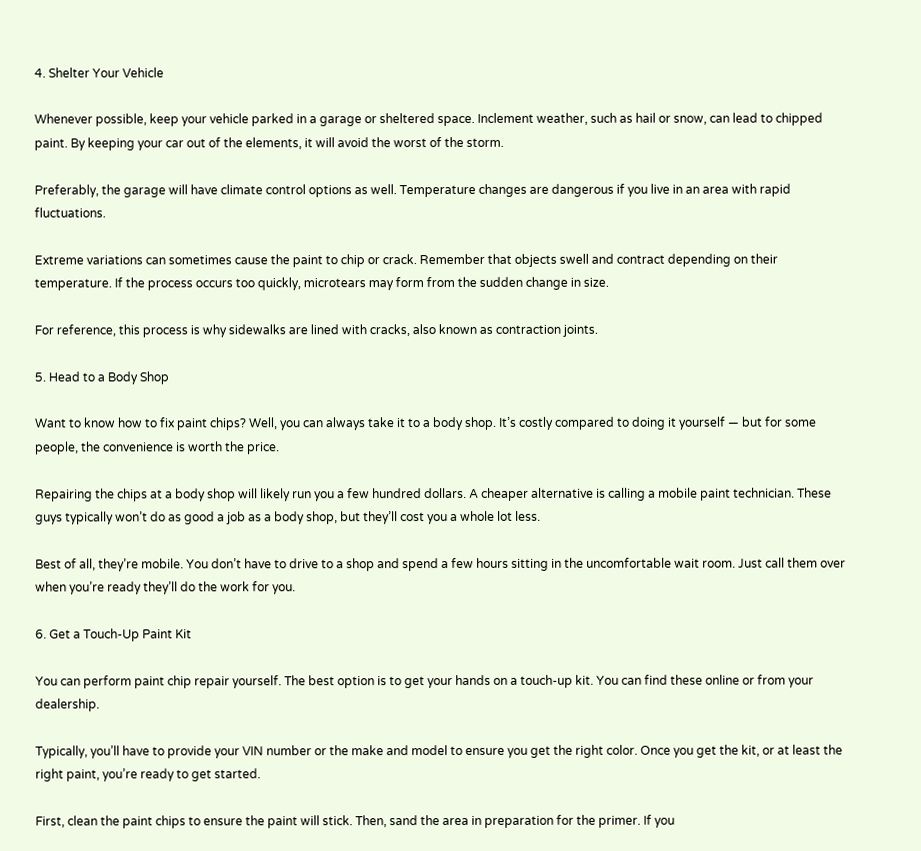4. Shelter Your Vehicle

Whenever possible, keep your vehicle parked in a garage or sheltered space. Inclement weather, such as hail or snow, can lead to chipped paint. By keeping your car out of the elements, it will avoid the worst of the storm.

Preferably, the garage will have climate control options as well. Temperature changes are dangerous if you live in an area with rapid fluctuations.

Extreme variations can sometimes cause the paint to chip or crack. Remember that objects swell and contract depending on their temperature. If the process occurs too quickly, microtears may form from the sudden change in size.

For reference, this process is why sidewalks are lined with cracks, also known as contraction joints.

5. Head to a Body Shop

Want to know how to fix paint chips? Well, you can always take it to a body shop. It’s costly compared to doing it yourself — but for some people, the convenience is worth the price.

Repairing the chips at a body shop will likely run you a few hundred dollars. A cheaper alternative is calling a mobile paint technician. These guys typically won’t do as good a job as a body shop, but they’ll cost you a whole lot less.

Best of all, they’re mobile. You don’t have to drive to a shop and spend a few hours sitting in the uncomfortable wait room. Just call them over when you’re ready they’ll do the work for you.

6. Get a Touch-Up Paint Kit

You can perform paint chip repair yourself. The best option is to get your hands on a touch-up kit. You can find these online or from your dealership.

Typically, you’ll have to provide your VIN number or the make and model to ensure you get the right color. Once you get the kit, or at least the right paint, you’re ready to get started.

First, clean the paint chips to ensure the paint will stick. Then, sand the area in preparation for the primer. If you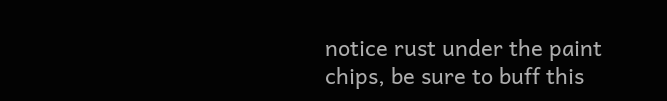notice rust under the paint chips, be sure to buff this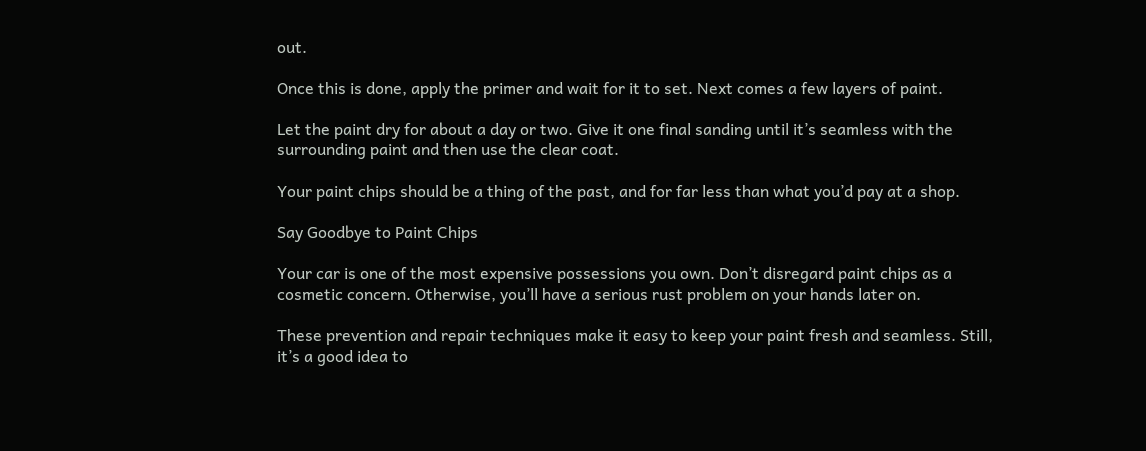out.

Once this is done, apply the primer and wait for it to set. Next comes a few layers of paint.

Let the paint dry for about a day or two. Give it one final sanding until it’s seamless with the surrounding paint and then use the clear coat.

Your paint chips should be a thing of the past, and for far less than what you’d pay at a shop.

Say Goodbye to Paint Chips

Your car is one of the most expensive possessions you own. Don’t disregard paint chips as a cosmetic concern. Otherwise, you’ll have a serious rust problem on your hands later on.

These prevention and repair techniques make it easy to keep your paint fresh and seamless. Still, it’s a good idea to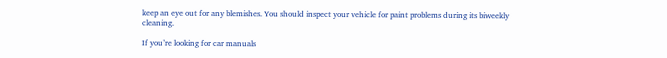keep an eye out for any blemishes. You should inspect your vehicle for paint problems during its biweekly cleaning.

If you’re looking for car manuals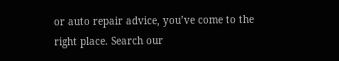or auto repair advice, you’ve come to the right place. Search our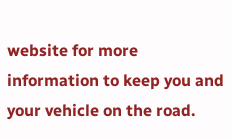website for more information to keep you and your vehicle on the road.